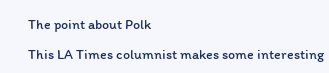The point about Polk

This LA Times columnist makes some interesting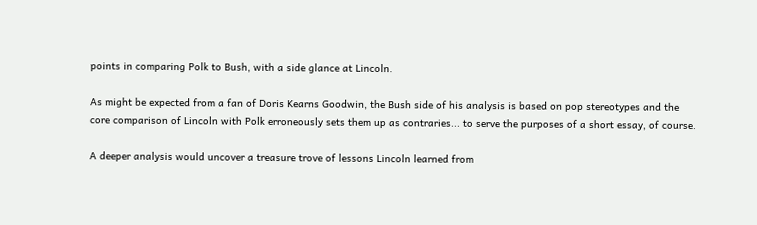points in comparing Polk to Bush, with a side glance at Lincoln.

As might be expected from a fan of Doris Kearns Goodwin, the Bush side of his analysis is based on pop stereotypes and the core comparison of Lincoln with Polk erroneously sets them up as contraries... to serve the purposes of a short essay, of course.

A deeper analysis would uncover a treasure trove of lessons Lincoln learned from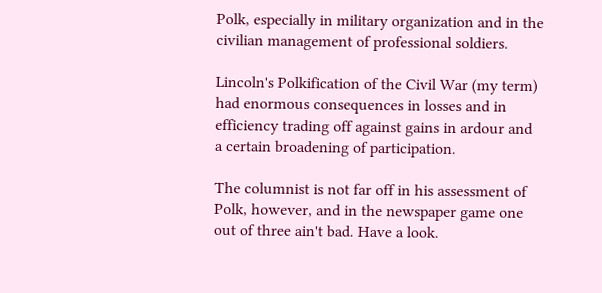Polk, especially in military organization and in the civilian management of professional soldiers.

Lincoln's Polkification of the Civil War (my term) had enormous consequences in losses and in efficiency trading off against gains in ardour and a certain broadening of participation.

The columnist is not far off in his assessment of Polk, however, and in the newspaper game one out of three ain't bad. Have a look.